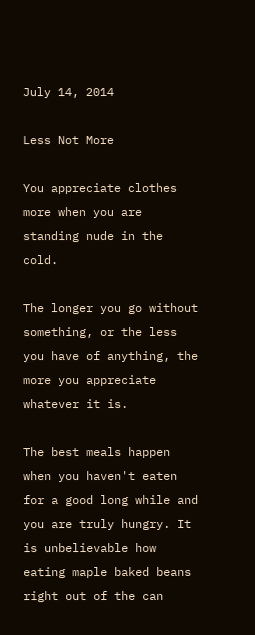July 14, 2014

Less Not More

You appreciate clothes more when you are standing nude in the cold.

The longer you go without something, or the less you have of anything, the more you appreciate whatever it is.

The best meals happen when you haven't eaten for a good long while and you are truly hungry. It is unbelievable how eating maple baked beans right out of the can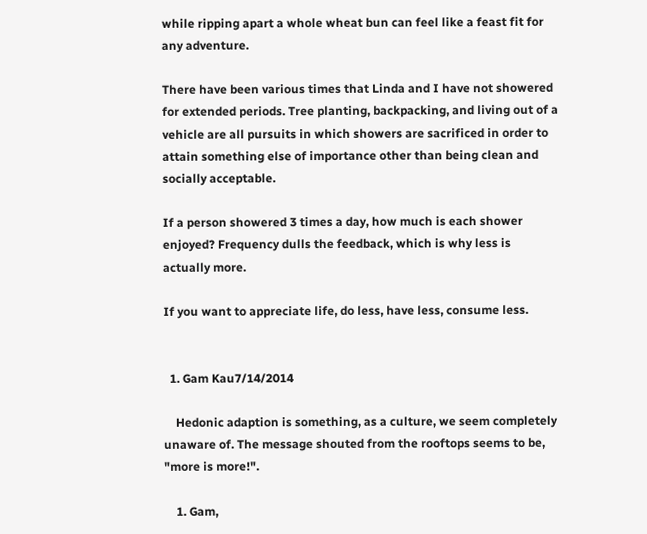while ripping apart a whole wheat bun can feel like a feast fit for any adventure.

There have been various times that Linda and I have not showered for extended periods. Tree planting, backpacking, and living out of a vehicle are all pursuits in which showers are sacrificed in order to attain something else of importance other than being clean and socially acceptable.

If a person showered 3 times a day, how much is each shower enjoyed? Frequency dulls the feedback, which is why less is actually more.

If you want to appreciate life, do less, have less, consume less.


  1. Gam Kau7/14/2014

    Hedonic adaption is something, as a culture, we seem completely unaware of. The message shouted from the rooftops seems to be, "more is more!".

    1. Gam,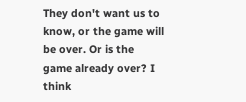They don't want us to know, or the game will be over. Or is the game already over? I think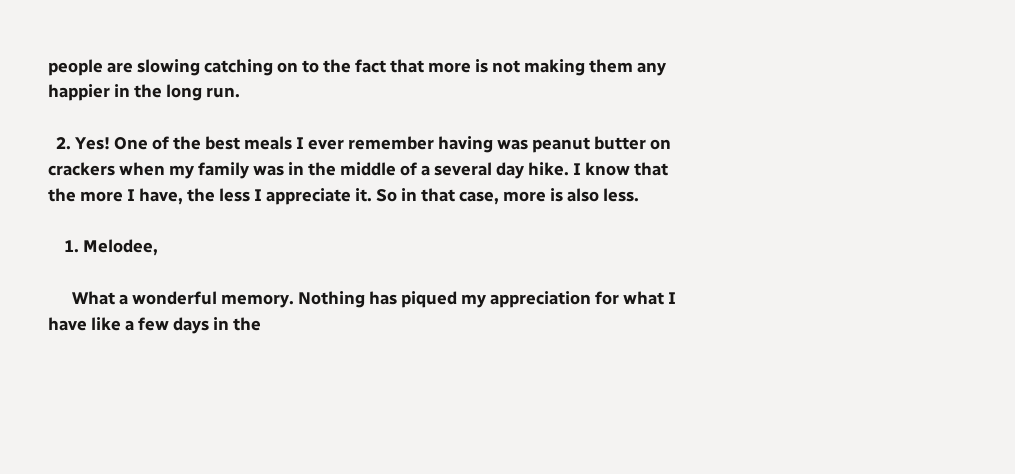people are slowing catching on to the fact that more is not making them any happier in the long run.

  2. Yes! One of the best meals I ever remember having was peanut butter on crackers when my family was in the middle of a several day hike. I know that the more I have, the less I appreciate it. So in that case, more is also less.

    1. Melodee,

      What a wonderful memory. Nothing has piqued my appreciation for what I have like a few days in the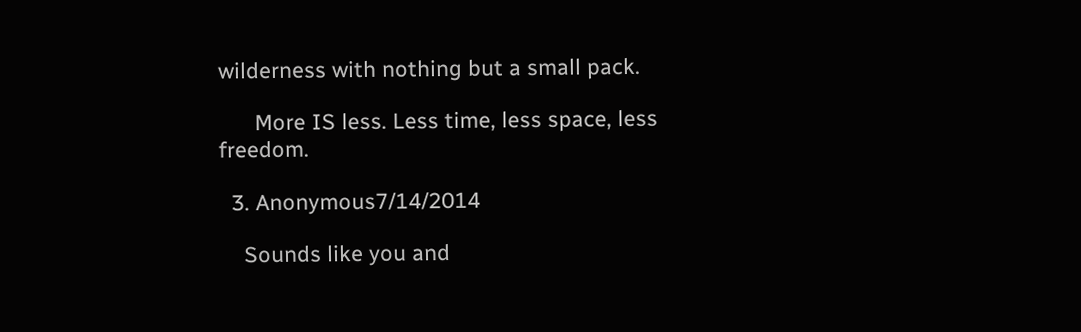wilderness with nothing but a small pack.

      More IS less. Less time, less space, less freedom.

  3. Anonymous7/14/2014

    Sounds like you and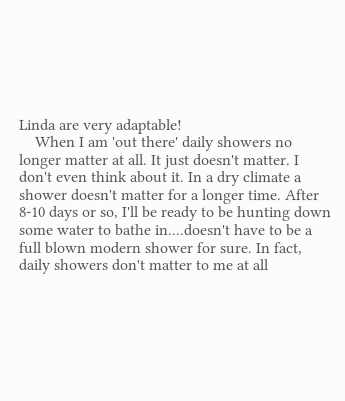Linda are very adaptable!
    When I am 'out there' daily showers no longer matter at all. It just doesn't matter. I don't even think about it. In a dry climate a shower doesn't matter for a longer time. After 8-10 days or so, I'll be ready to be hunting down some water to bathe in....doesn't have to be a full blown modern shower for sure. In fact, daily showers don't matter to me at all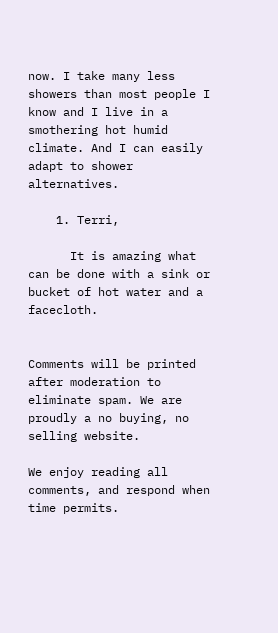now. I take many less showers than most people I know and I live in a smothering hot humid climate. And I can easily adapt to shower alternatives.

    1. Terri,

      It is amazing what can be done with a sink or bucket of hot water and a facecloth.


Comments will be printed after moderation to eliminate spam. We are proudly a no buying, no selling website.

We enjoy reading all comments, and respond when time permits.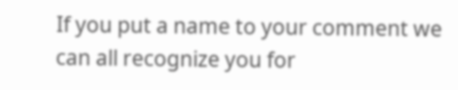If you put a name to your comment we can all recognize you for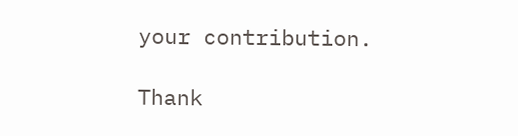your contribution.

Thank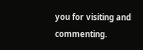you for visiting and commenting.